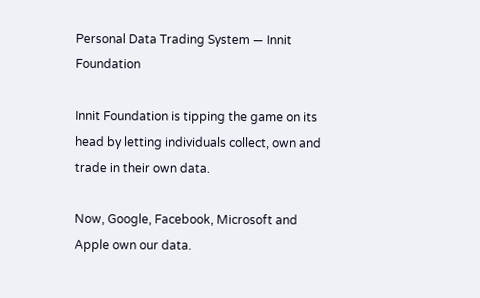Personal Data Trading System — Innit Foundation

Innit Foundation is tipping the game on its head by letting individuals collect, own and trade in their own data.

Now, Google, Facebook, Microsoft and Apple own our data.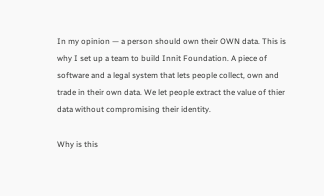In my opinion — a person should own their OWN data. This is why I set up a team to build Innit Foundation. A piece of software and a legal system that lets people collect, own and trade in their own data. We let people extract the value of thier data without compromising their identity.

Why is this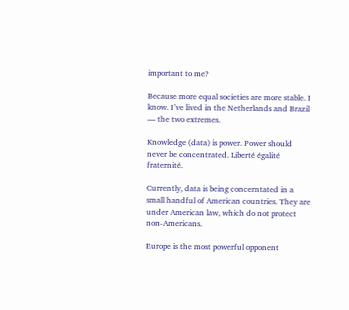important to me?

Because more equal societies are more stable. I know. I’ve lived in the Netherlands and Brazil — the two extremes.

Knowledge (data) is power. Power should never be concentrated. Liberté égalité fraternité.

Currently, data is being concerntated in a small handful of American countries. They are under American law, which do not protect non-Americans.

Europe is the most powerful opponent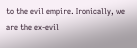to the evil empire. Ironically, we are the ex-evil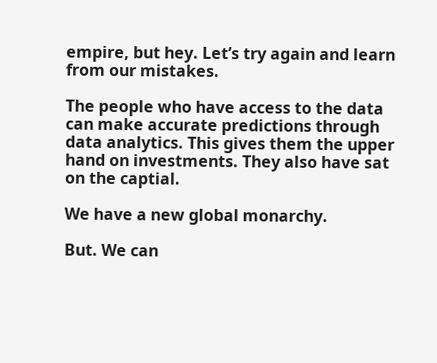empire, but hey. Let’s try again and learn from our mistakes.

The people who have access to the data can make accurate predictions through data analytics. This gives them the upper hand on investments. They also have sat on the captial.

We have a new global monarchy.

But. We can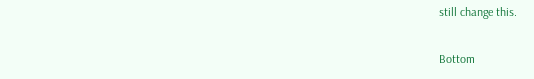still change this.

Bottom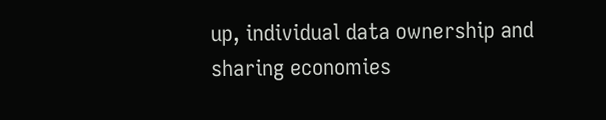up, individual data ownership and sharing economies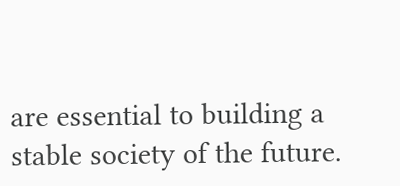are essential to building a stable society of the future.